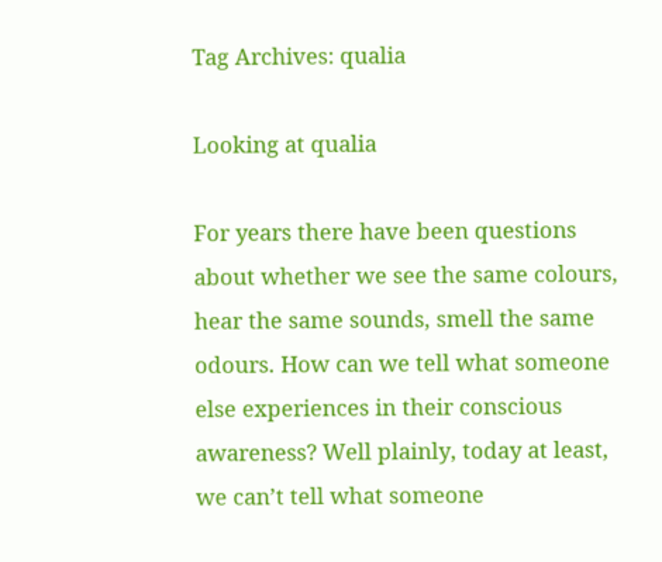Tag Archives: qualia

Looking at qualia

For years there have been questions about whether we see the same colours, hear the same sounds, smell the same odours. How can we tell what someone else experiences in their conscious awareness? Well plainly, today at least, we can’t tell what someone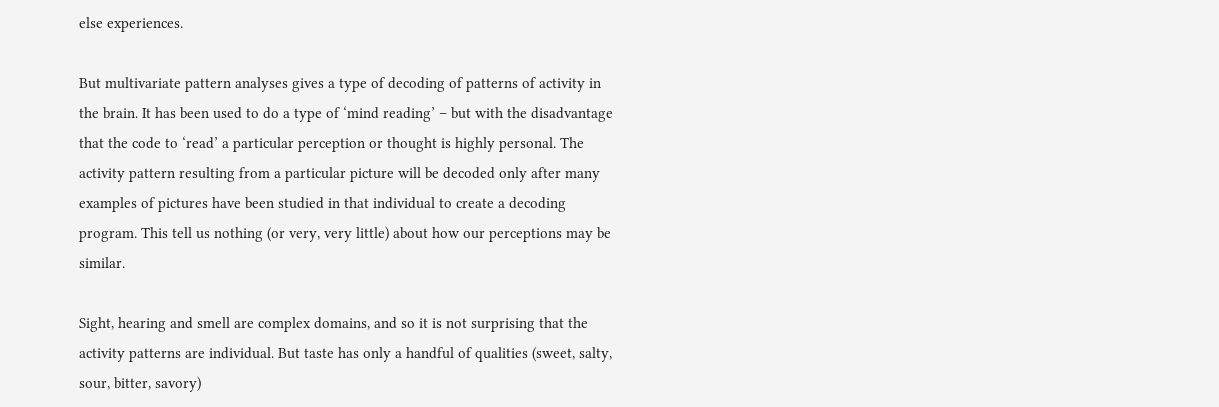else experiences.

But multivariate pattern analyses gives a type of decoding of patterns of activity in the brain. It has been used to do a type of ‘mind reading’ – but with the disadvantage that the code to ‘read’ a particular perception or thought is highly personal. The activity pattern resulting from a particular picture will be decoded only after many examples of pictures have been studied in that individual to create a decoding program. This tell us nothing (or very, very little) about how our perceptions may be similar.

Sight, hearing and smell are complex domains, and so it is not surprising that the activity patterns are individual. But taste has only a handful of qualities (sweet, salty, sour, bitter, savory)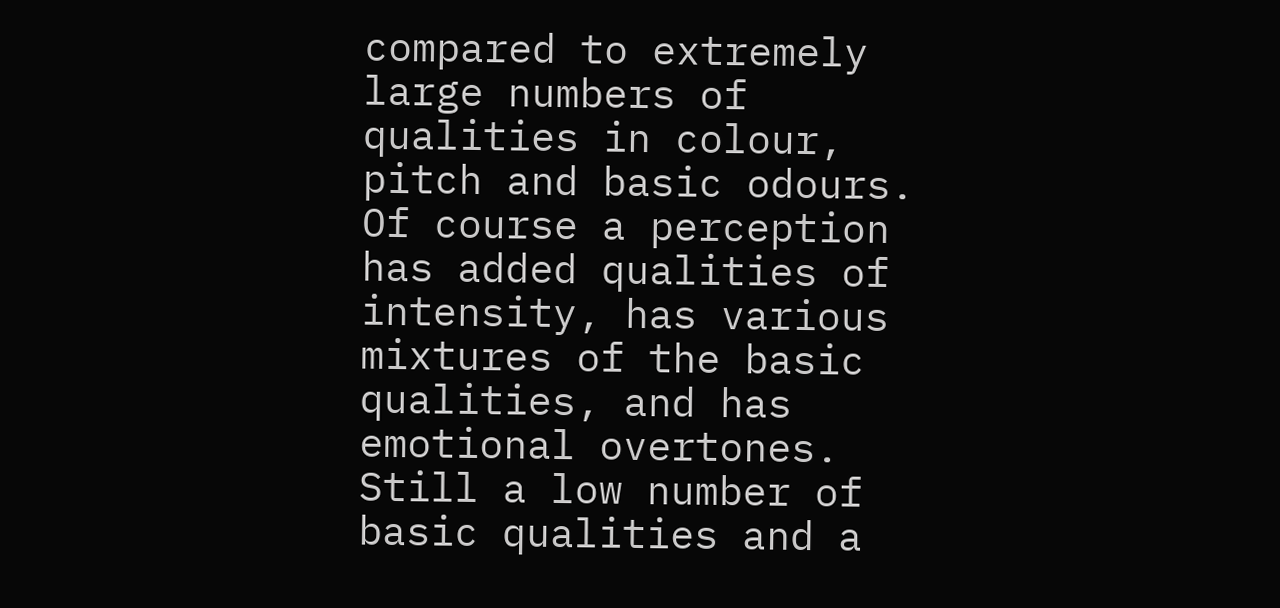compared to extremely large numbers of qualities in colour, pitch and basic odours. Of course a perception has added qualities of intensity, has various mixtures of the basic qualities, and has emotional overtones. Still a low number of basic qualities and a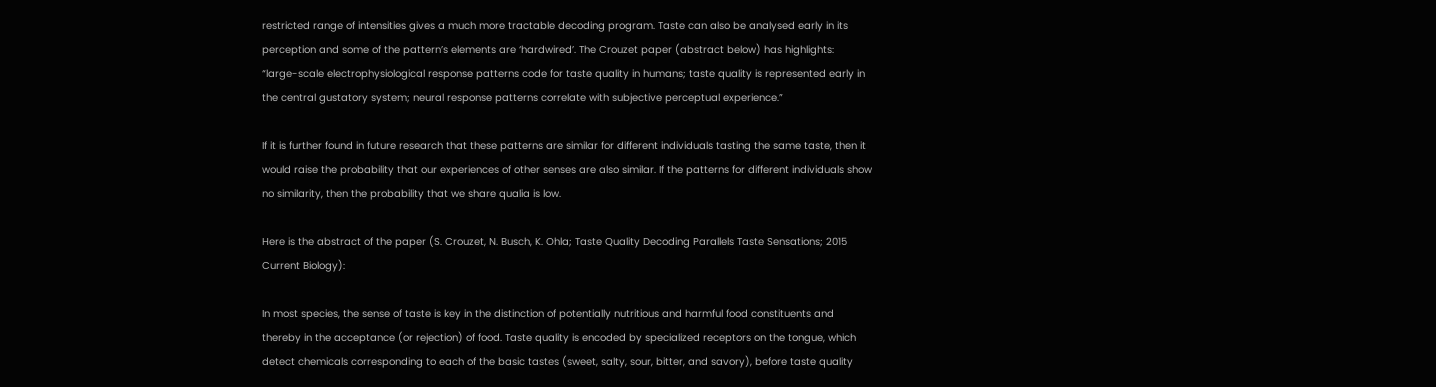restricted range of intensities gives a much more tractable decoding program. Taste can also be analysed early in its perception and some of the pattern’s elements are ‘hardwired’. The Crouzet paper (abstract below) has highlights: “large-scale electrophysiological response patterns code for taste quality in humans; taste quality is represented early in the central gustatory system; neural response patterns correlate with subjective perceptual experience.”

If it is further found in future research that these patterns are similar for different individuals tasting the same taste, then it would raise the probability that our experiences of other senses are also similar. If the patterns for different individuals show no similarity, then the probability that we share qualia is low.

Here is the abstract of the paper (S. Crouzet, N. Busch, K. Ohla; Taste Quality Decoding Parallels Taste Sensations; 2015 Current Biology):

In most species, the sense of taste is key in the distinction of potentially nutritious and harmful food constituents and thereby in the acceptance (or rejection) of food. Taste quality is encoded by specialized receptors on the tongue, which detect chemicals corresponding to each of the basic tastes (sweet, salty, sour, bitter, and savory), before taste quality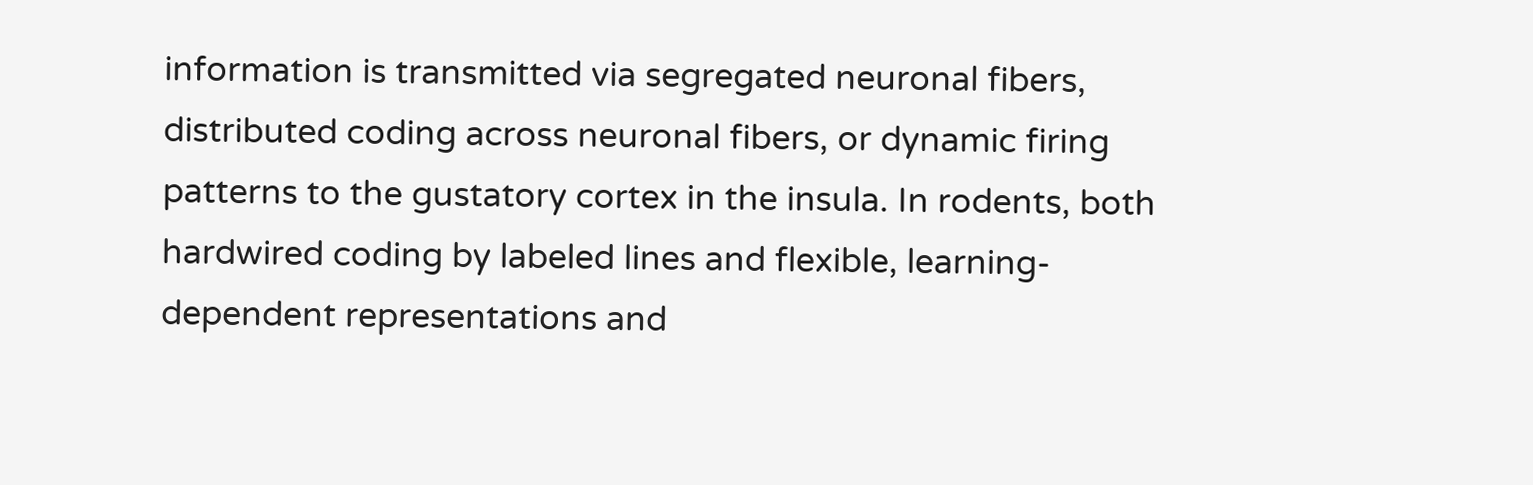information is transmitted via segregated neuronal fibers, distributed coding across neuronal fibers, or dynamic firing patterns to the gustatory cortex in the insula. In rodents, both hardwired coding by labeled lines and flexible, learning-dependent representations and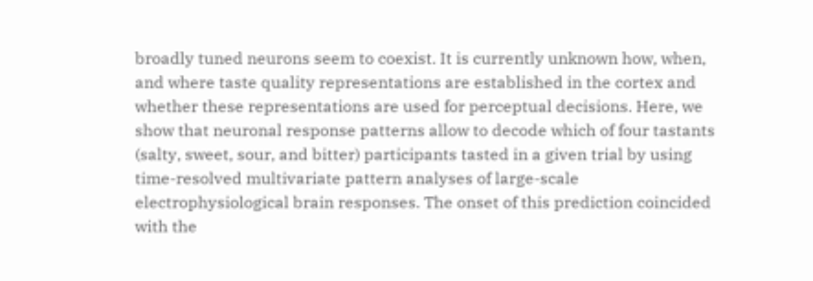broadly tuned neurons seem to coexist. It is currently unknown how, when, and where taste quality representations are established in the cortex and whether these representations are used for perceptual decisions. Here, we show that neuronal response patterns allow to decode which of four tastants (salty, sweet, sour, and bitter) participants tasted in a given trial by using time-resolved multivariate pattern analyses of large-scale electrophysiological brain responses. The onset of this prediction coincided with the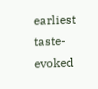earliest taste-evoked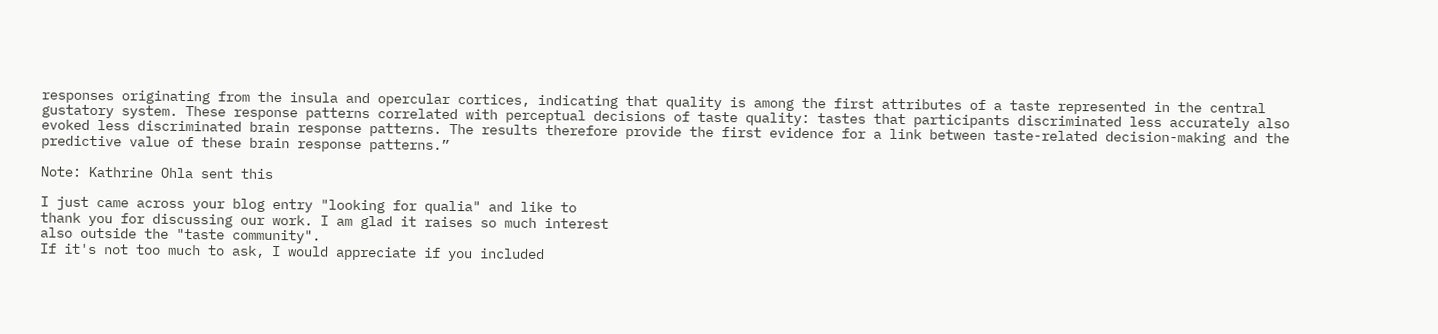responses originating from the insula and opercular cortices, indicating that quality is among the first attributes of a taste represented in the central gustatory system. These response patterns correlated with perceptual decisions of taste quality: tastes that participants discriminated less accurately also evoked less discriminated brain response patterns. The results therefore provide the first evidence for a link between taste-related decision-making and the predictive value of these brain response patterns.”

Note: Kathrine Ohla sent this

I just came across your blog entry "looking for qualia" and like to
thank you for discussing our work. I am glad it raises so much interest
also outside the "taste community".
If it's not too much to ask, I would appreciate if you included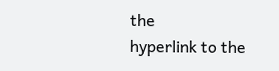the
hyperlink to the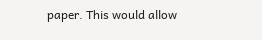paper. This would allow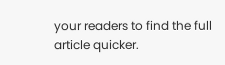your readers to find the full
article quicker.